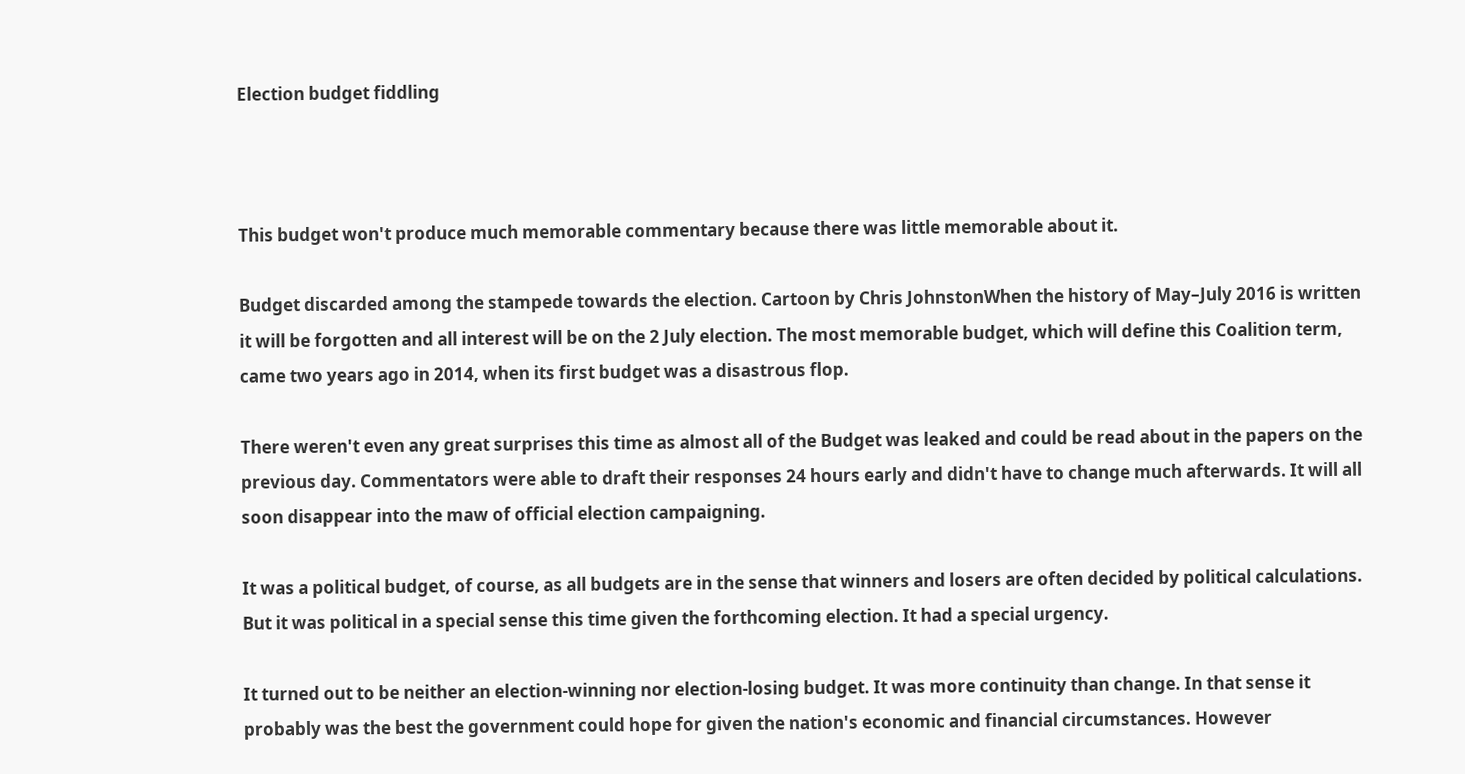Election budget fiddling



This budget won't produce much memorable commentary because there was little memorable about it.

Budget discarded among the stampede towards the election. Cartoon by Chris JohnstonWhen the history of May–July 2016 is written it will be forgotten and all interest will be on the 2 July election. The most memorable budget, which will define this Coalition term, came two years ago in 2014, when its first budget was a disastrous flop.

There weren't even any great surprises this time as almost all of the Budget was leaked and could be read about in the papers on the previous day. Commentators were able to draft their responses 24 hours early and didn't have to change much afterwards. It will all soon disappear into the maw of official election campaigning.

It was a political budget, of course, as all budgets are in the sense that winners and losers are often decided by political calculations. But it was political in a special sense this time given the forthcoming election. It had a special urgency.

It turned out to be neither an election-winning nor election-losing budget. It was more continuity than change. In that sense it probably was the best the government could hope for given the nation's economic and financial circumstances. However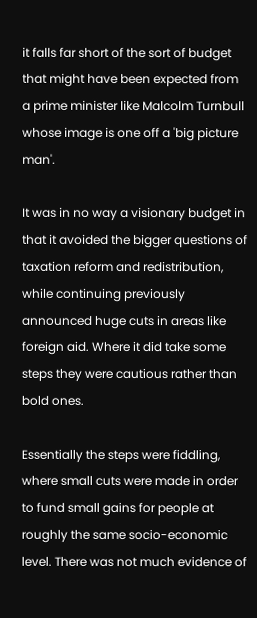it falls far short of the sort of budget that might have been expected from a prime minister like Malcolm Turnbull whose image is one off a 'big picture man'.

It was in no way a visionary budget in that it avoided the bigger questions of taxation reform and redistribution, while continuing previously announced huge cuts in areas like foreign aid. Where it did take some steps they were cautious rather than bold ones.

Essentially the steps were fiddling, where small cuts were made in order to fund small gains for people at roughly the same socio-economic level. There was not much evidence of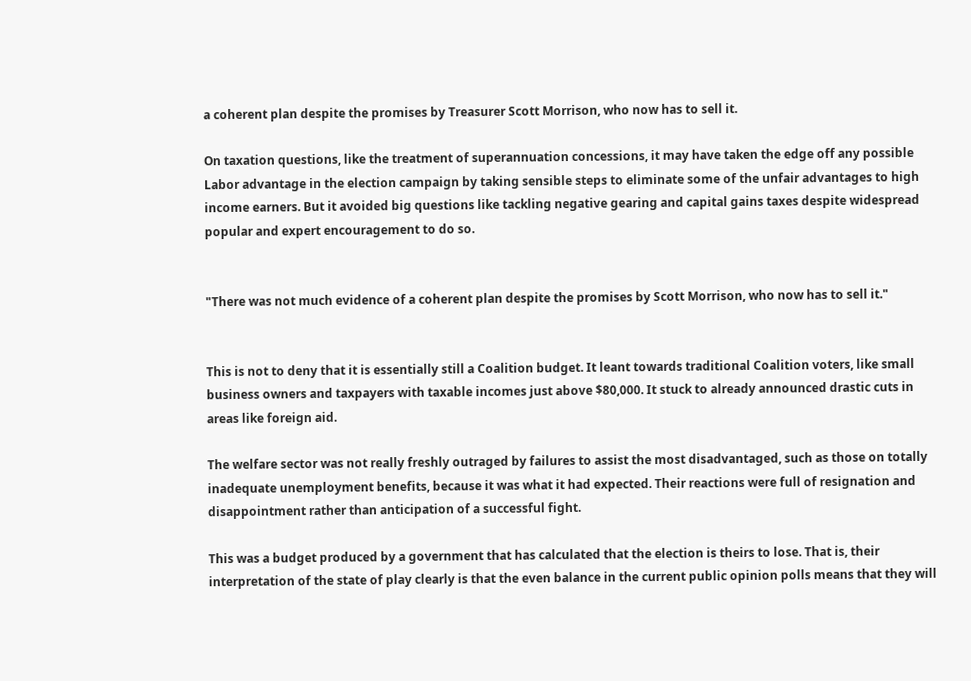a coherent plan despite the promises by Treasurer Scott Morrison, who now has to sell it.

On taxation questions, like the treatment of superannuation concessions, it may have taken the edge off any possible Labor advantage in the election campaign by taking sensible steps to eliminate some of the unfair advantages to high income earners. But it avoided big questions like tackling negative gearing and capital gains taxes despite widespread popular and expert encouragement to do so.


"There was not much evidence of a coherent plan despite the promises by Scott Morrison, who now has to sell it."


This is not to deny that it is essentially still a Coalition budget. It leant towards traditional Coalition voters, like small business owners and taxpayers with taxable incomes just above $80,000. It stuck to already announced drastic cuts in areas like foreign aid.

The welfare sector was not really freshly outraged by failures to assist the most disadvantaged, such as those on totally inadequate unemployment benefits, because it was what it had expected. Their reactions were full of resignation and disappointment rather than anticipation of a successful fight.

This was a budget produced by a government that has calculated that the election is theirs to lose. That is, their interpretation of the state of play clearly is that the even balance in the current public opinion polls means that they will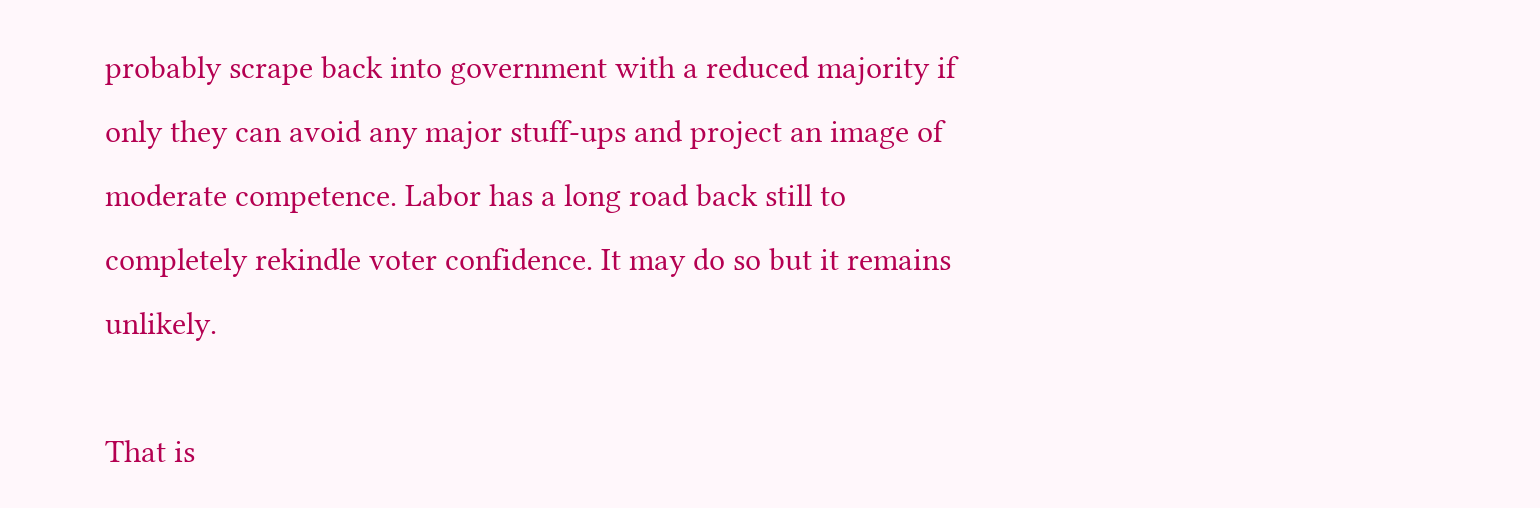probably scrape back into government with a reduced majority if only they can avoid any major stuff-ups and project an image of moderate competence. Labor has a long road back still to completely rekindle voter confidence. It may do so but it remains unlikely.

That is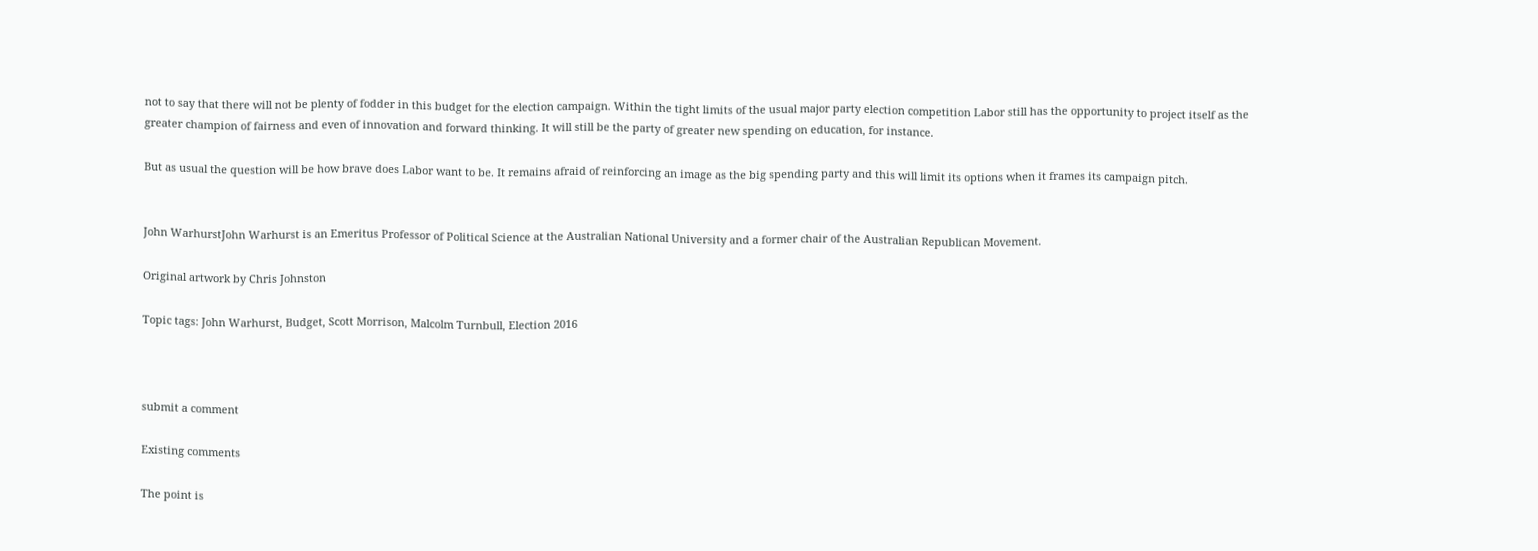not to say that there will not be plenty of fodder in this budget for the election campaign. Within the tight limits of the usual major party election competition Labor still has the opportunity to project itself as the greater champion of fairness and even of innovation and forward thinking. It will still be the party of greater new spending on education, for instance.

But as usual the question will be how brave does Labor want to be. It remains afraid of reinforcing an image as the big spending party and this will limit its options when it frames its campaign pitch.


John WarhurstJohn Warhurst is an Emeritus Professor of Political Science at the Australian National University and a former chair of the Australian Republican Movement.

Original artwork by Chris Johnston

Topic tags: John Warhurst, Budget, Scott Morrison, Malcolm Turnbull, Election 2016



submit a comment

Existing comments

The point is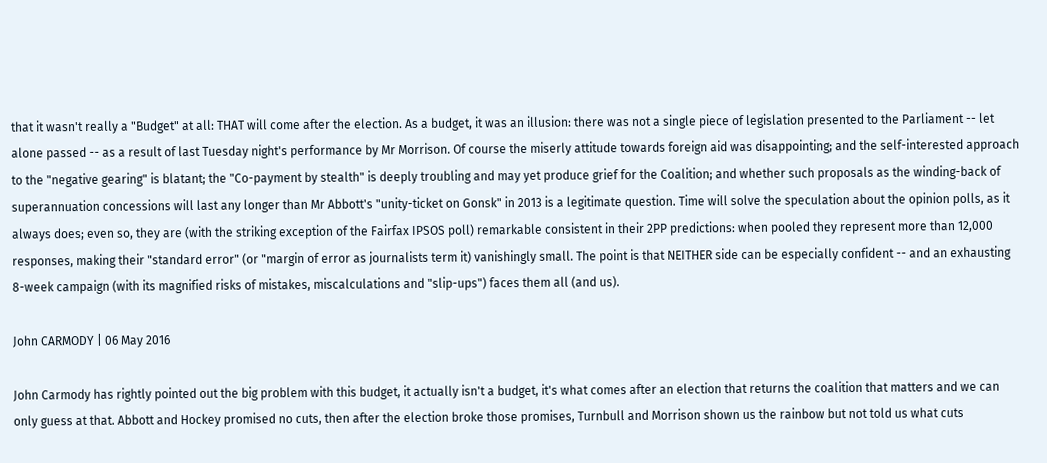that it wasn't really a "Budget" at all: THAT will come after the election. As a budget, it was an illusion: there was not a single piece of legislation presented to the Parliament -- let alone passed -- as a result of last Tuesday night's performance by Mr Morrison. Of course the miserly attitude towards foreign aid was disappointing; and the self-interested approach to the "negative gearing" is blatant; the "Co-payment by stealth" is deeply troubling and may yet produce grief for the Coalition; and whether such proposals as the winding-back of superannuation concessions will last any longer than Mr Abbott's "unity-ticket on Gonsk" in 2013 is a legitimate question. Time will solve the speculation about the opinion polls, as it always does; even so, they are (with the striking exception of the Fairfax IPSOS poll) remarkable consistent in their 2PP predictions: when pooled they represent more than 12,000 responses, making their "standard error" (or "margin of error as journalists term it) vanishingly small. The point is that NEITHER side can be especially confident -- and an exhausting 8-week campaign (with its magnified risks of mistakes, miscalculations and "slip-ups") faces them all (and us).

John CARMODY | 06 May 2016

John Carmody has rightly pointed out the big problem with this budget, it actually isn't a budget, it's what comes after an election that returns the coalition that matters and we can only guess at that. Abbott and Hockey promised no cuts, then after the election broke those promises, Turnbull and Morrison shown us the rainbow but not told us what cuts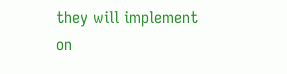they will implement on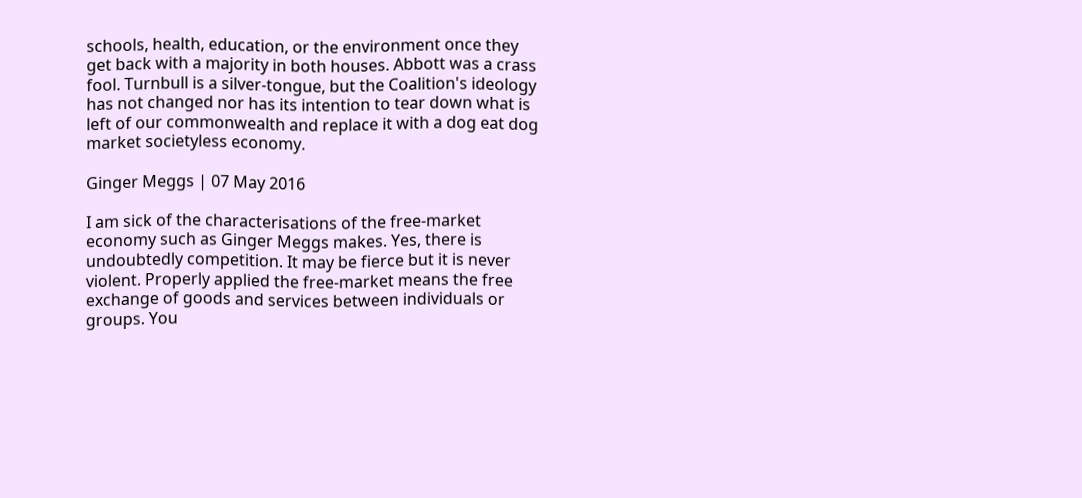schools, health, education, or the environment once they get back with a majority in both houses. Abbott was a crass fool. Turnbull is a silver-tongue, but the Coalition's ideology has not changed nor has its intention to tear down what is left of our commonwealth and replace it with a dog eat dog market societyless economy.

Ginger Meggs | 07 May 2016

I am sick of the characterisations of the free-market economy such as Ginger Meggs makes. Yes, there is undoubtedly competition. It may be fierce but it is never violent. Properly applied the free-market means the free exchange of goods and services between individuals or groups. You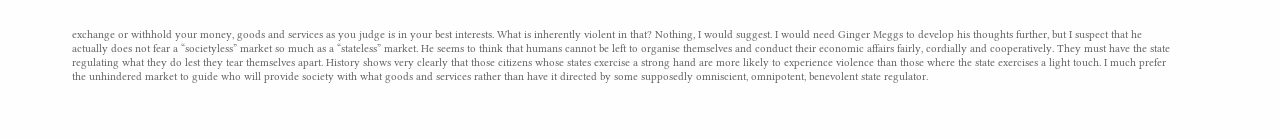exchange or withhold your money, goods and services as you judge is in your best interests. What is inherently violent in that? Nothing, I would suggest. I would need Ginger Meggs to develop his thoughts further, but I suspect that he actually does not fear a “societyless” market so much as a “stateless” market. He seems to think that humans cannot be left to organise themselves and conduct their economic affairs fairly, cordially and cooperatively. They must have the state regulating what they do lest they tear themselves apart. History shows very clearly that those citizens whose states exercise a strong hand are more likely to experience violence than those where the state exercises a light touch. I much prefer the unhindered market to guide who will provide society with what goods and services rather than have it directed by some supposedly omniscient, omnipotent, benevolent state regulator.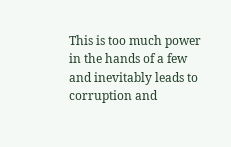This is too much power in the hands of a few and inevitably leads to corruption and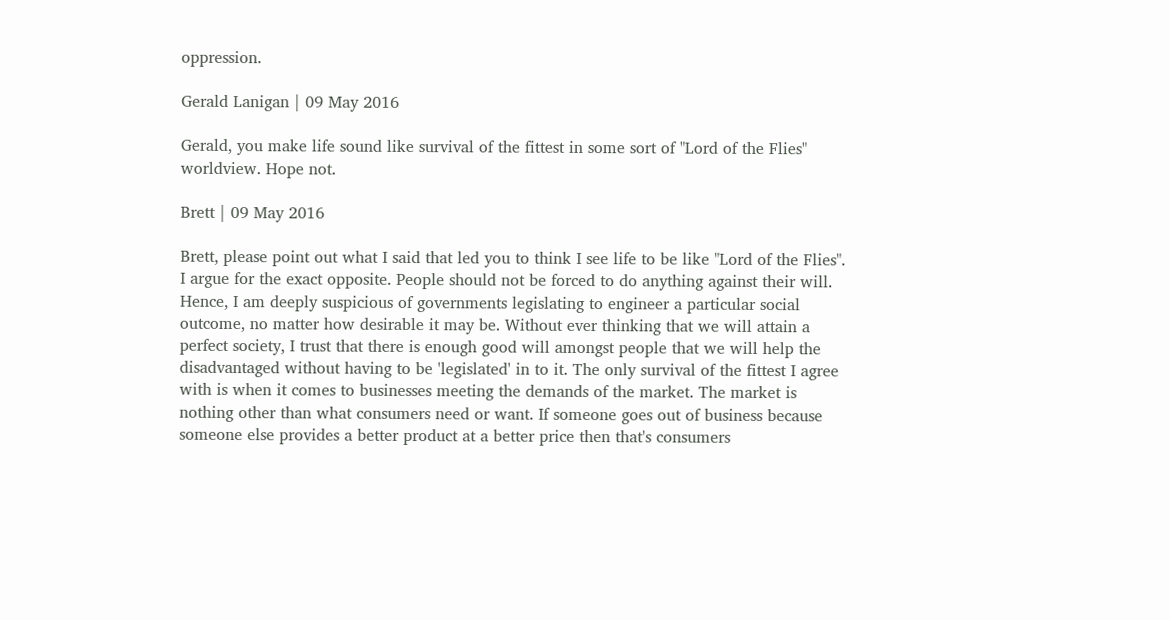oppression.

Gerald Lanigan | 09 May 2016

Gerald, you make life sound like survival of the fittest in some sort of "Lord of the Flies" worldview. Hope not.

Brett | 09 May 2016

Brett, please point out what I said that led you to think I see life to be like "Lord of the Flies". I argue for the exact opposite. People should not be forced to do anything against their will. Hence, I am deeply suspicious of governments legislating to engineer a particular social outcome, no matter how desirable it may be. Without ever thinking that we will attain a perfect society, I trust that there is enough good will amongst people that we will help the disadvantaged without having to be 'legislated' in to it. The only survival of the fittest I agree with is when it comes to businesses meeting the demands of the market. The market is nothing other than what consumers need or want. If someone goes out of business because someone else provides a better product at a better price then that's consumers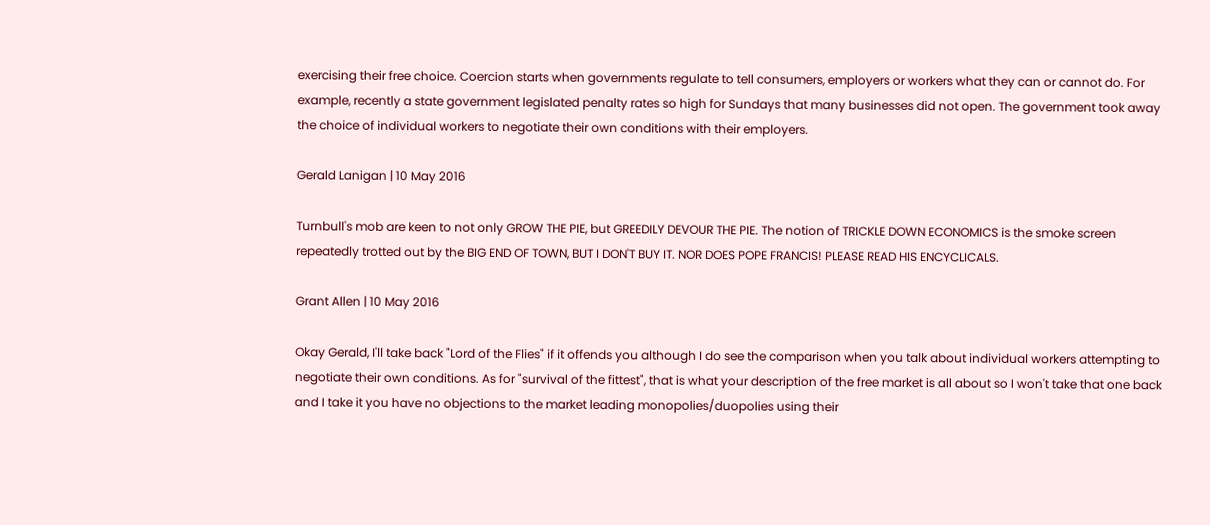exercising their free choice. Coercion starts when governments regulate to tell consumers, employers or workers what they can or cannot do. For example, recently a state government legislated penalty rates so high for Sundays that many businesses did not open. The government took away the choice of individual workers to negotiate their own conditions with their employers.

Gerald Lanigan | 10 May 2016

Turnbull's mob are keen to not only GROW THE PIE, but GREEDILY DEVOUR THE PIE. The notion of TRICKLE DOWN ECONOMICS is the smoke screen repeatedly trotted out by the BIG END OF TOWN, BUT I DON'T BUY IT. NOR DOES POPE FRANCIS! PLEASE READ HIS ENCYCLICALS.

Grant Allen | 10 May 2016

Okay Gerald, I'll take back "Lord of the Flies" if it offends you although I do see the comparison when you talk about individual workers attempting to negotiate their own conditions. As for "survival of the fittest", that is what your description of the free market is all about so I won't take that one back and I take it you have no objections to the market leading monopolies/duopolies using their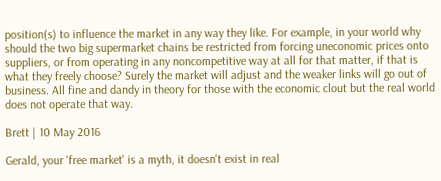position(s) to influence the market in any way they like. For example, in your world why should the two big supermarket chains be restricted from forcing uneconomic prices onto suppliers, or from operating in any noncompetitive way at all for that matter, if that is what they freely choose? Surely the market will adjust and the weaker links will go out of business. All fine and dandy in theory for those with the economic clout but the real world does not operate that way.

Brett | 10 May 2016

Gerald, your 'free market' is a myth, it doesn't exist in real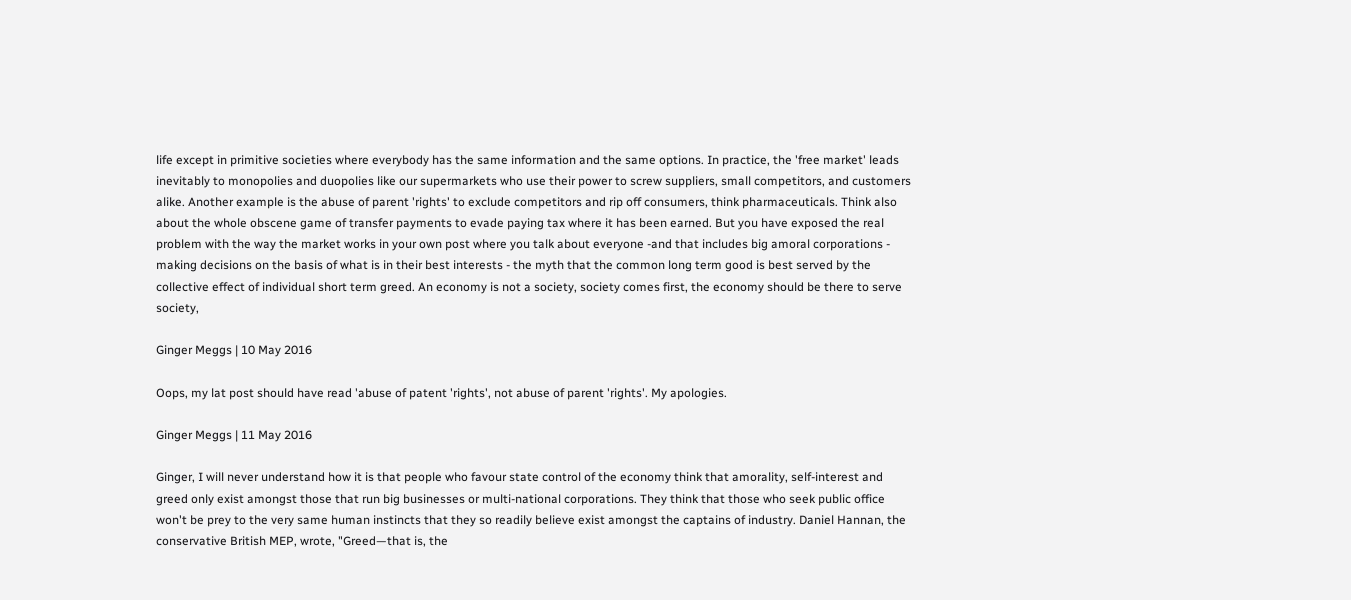life except in primitive societies where everybody has the same information and the same options. In practice, the 'free market' leads inevitably to monopolies and duopolies like our supermarkets who use their power to screw suppliers, small competitors, and customers alike. Another example is the abuse of parent 'rights' to exclude competitors and rip off consumers, think pharmaceuticals. Think also about the whole obscene game of transfer payments to evade paying tax where it has been earned. But you have exposed the real problem with the way the market works in your own post where you talk about everyone -and that includes big amoral corporations - making decisions on the basis of what is in their best interests - the myth that the common long term good is best served by the collective effect of individual short term greed. An economy is not a society, society comes first, the economy should be there to serve society,

Ginger Meggs | 10 May 2016

Oops, my lat post should have read 'abuse of patent 'rights', not abuse of parent 'rights'. My apologies.

Ginger Meggs | 11 May 2016

Ginger, I will never understand how it is that people who favour state control of the economy think that amorality, self-interest and greed only exist amongst those that run big businesses or multi-national corporations. They think that those who seek public office won't be prey to the very same human instincts that they so readily believe exist amongst the captains of industry. Daniel Hannan, the conservative British MEP, wrote, "Greed—that is, the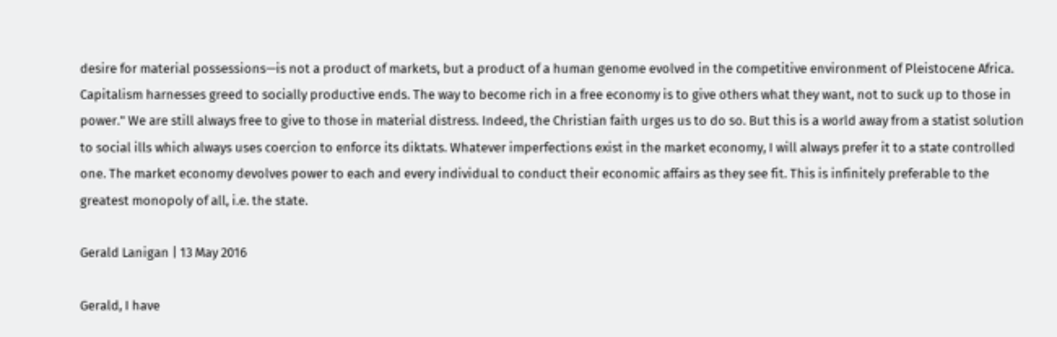desire for material possessions—is not a product of markets, but a product of a human genome evolved in the competitive environment of Pleistocene Africa. Capitalism harnesses greed to socially productive ends. The way to become rich in a free economy is to give others what they want, not to suck up to those in power." We are still always free to give to those in material distress. Indeed, the Christian faith urges us to do so. But this is a world away from a statist solution to social ills which always uses coercion to enforce its diktats. Whatever imperfections exist in the market economy, I will always prefer it to a state controlled one. The market economy devolves power to each and every individual to conduct their economic affairs as they see fit. This is infinitely preferable to the greatest monopoly of all, i.e. the state.

Gerald Lanigan | 13 May 2016

Gerald, I have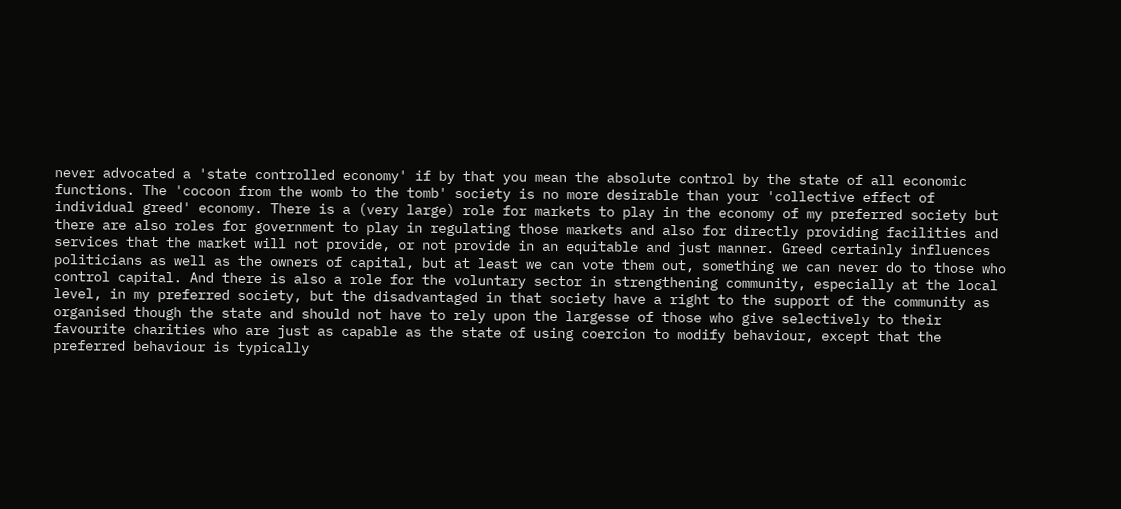never advocated a 'state controlled economy' if by that you mean the absolute control by the state of all economic functions. The 'cocoon from the womb to the tomb' society is no more desirable than your 'collective effect of individual greed' economy. There is a (very large) role for markets to play in the economy of my preferred society but there are also roles for government to play in regulating those markets and also for directly providing facilities and services that the market will not provide, or not provide in an equitable and just manner. Greed certainly influences politicians as well as the owners of capital, but at least we can vote them out, something we can never do to those who control capital. And there is also a role for the voluntary sector in strengthening community, especially at the local level, in my preferred society, but the disadvantaged in that society have a right to the support of the community as organised though the state and should not have to rely upon the largesse of those who give selectively to their favourite charities who are just as capable as the state of using coercion to modify behaviour, except that the preferred behaviour is typically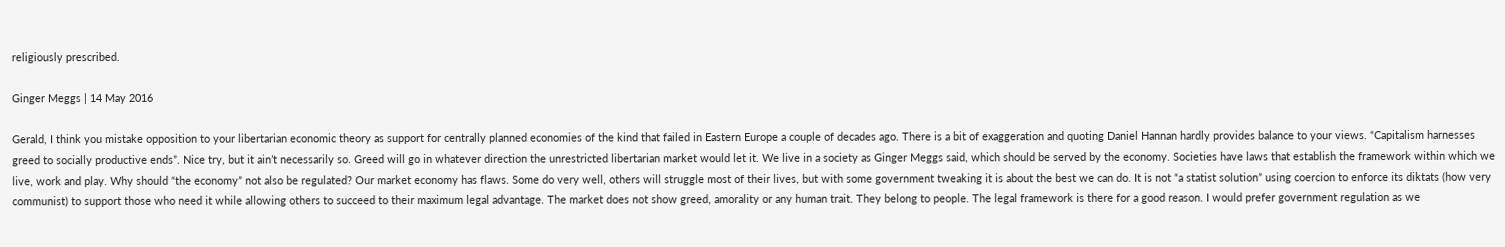religiously prescribed.

Ginger Meggs | 14 May 2016

Gerald, I think you mistake opposition to your libertarian economic theory as support for centrally planned economies of the kind that failed in Eastern Europe a couple of decades ago. There is a bit of exaggeration and quoting Daniel Hannan hardly provides balance to your views. “Capitalism harnesses greed to socially productive ends”. Nice try, but it ain’t necessarily so. Greed will go in whatever direction the unrestricted libertarian market would let it. We live in a society as Ginger Meggs said, which should be served by the economy. Societies have laws that establish the framework within which we live, work and play. Why should “the economy” not also be regulated? Our market economy has flaws. Some do very well, others will struggle most of their lives, but with some government tweaking it is about the best we can do. It is not “a statist solution” using coercion to enforce its diktats (how very communist) to support those who need it while allowing others to succeed to their maximum legal advantage. The market does not show greed, amorality or any human trait. They belong to people. The legal framework is there for a good reason. I would prefer government regulation as we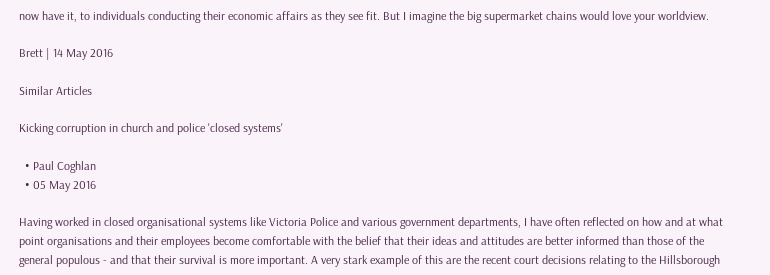now have it, to individuals conducting their economic affairs as they see fit. But I imagine the big supermarket chains would love your worldview.

Brett | 14 May 2016

Similar Articles

Kicking corruption in church and police 'closed systems'

  • Paul Coghlan
  • 05 May 2016

Having worked in closed organisational systems like Victoria Police and various government departments, I have often reflected on how and at what point organisations and their employees become comfortable with the belief that their ideas and attitudes are better informed than those of the general populous - and that their survival is more important. A very stark example of this are the recent court decisions relating to the Hillsborough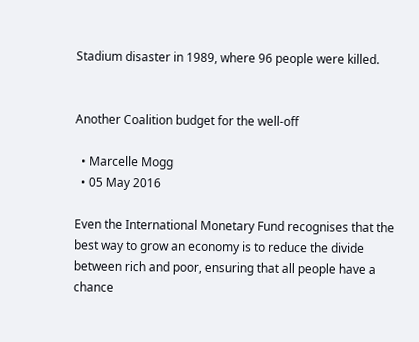Stadium disaster in 1989, where 96 people were killed.


Another Coalition budget for the well-off

  • Marcelle Mogg
  • 05 May 2016

Even the International Monetary Fund recognises that the best way to grow an economy is to reduce the divide between rich and poor, ensuring that all people have a chance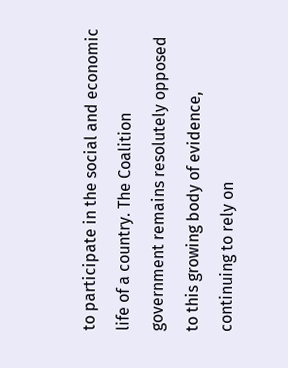to participate in the social and economic life of a country. The Coalition government remains resolutely opposed to this growing body of evidence, continuing to rely on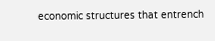economic structures that entrench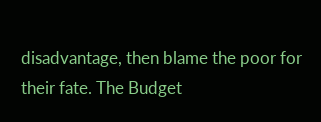disadvantage, then blame the poor for their fate. The Budget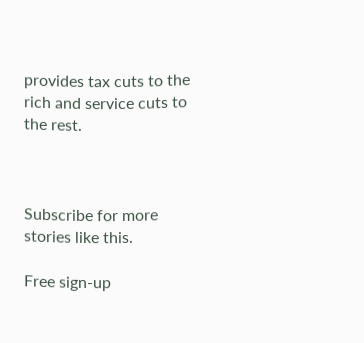provides tax cuts to the rich and service cuts to the rest.



Subscribe for more stories like this.

Free sign-up